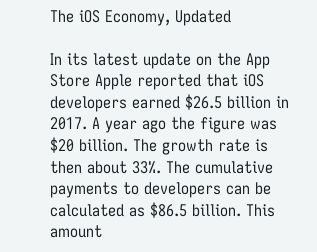The iOS Economy, Updated

In its latest update on the App Store Apple reported that iOS developers earned $26.5 billion in 2017. A year ago the figure was $20 billion. The growth rate is then about 33%. The cumulative payments to developers can be calculated as $86.5 billion. This amount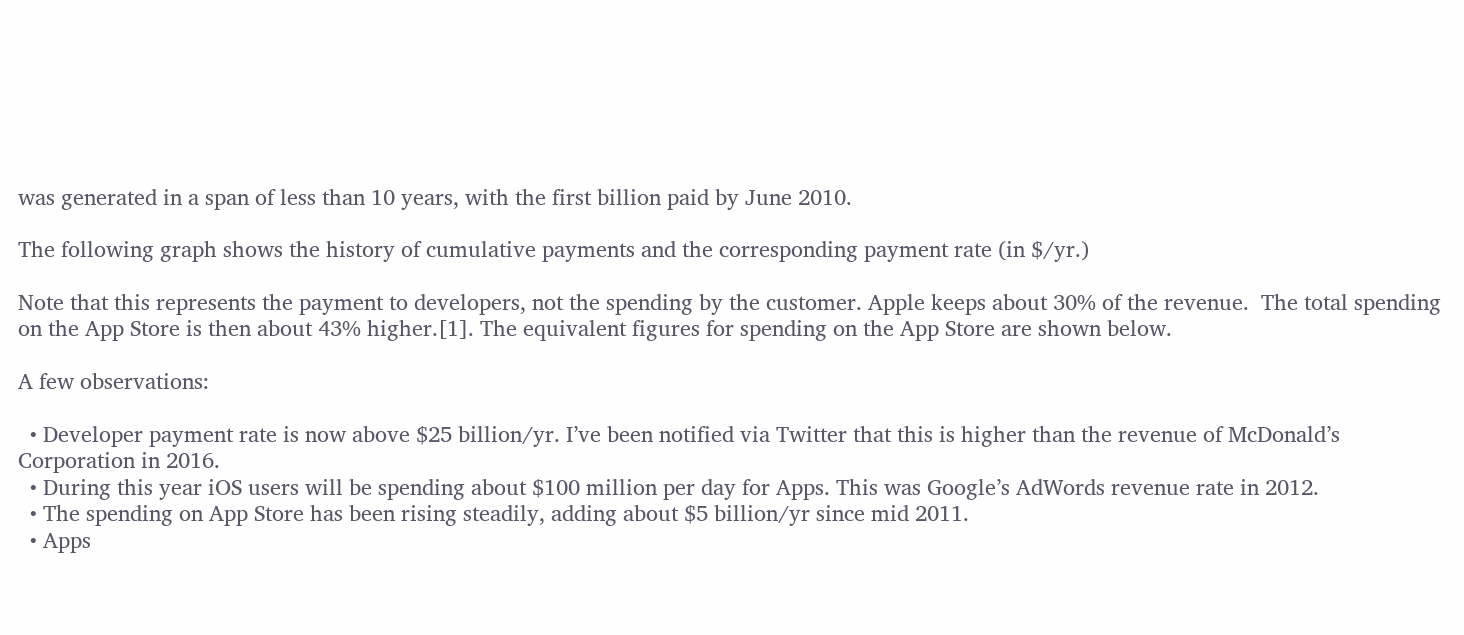was generated in a span of less than 10 years, with the first billion paid by June 2010.

The following graph shows the history of cumulative payments and the corresponding payment rate (in $/yr.)

Note that this represents the payment to developers, not the spending by the customer. Apple keeps about 30% of the revenue.  The total spending on the App Store is then about 43% higher.[1]. The equivalent figures for spending on the App Store are shown below.

A few observations:

  • Developer payment rate is now above $25 billion/yr. I’ve been notified via Twitter that this is higher than the revenue of McDonald’s Corporation in 2016.
  • During this year iOS users will be spending about $100 million per day for Apps. This was Google’s AdWords revenue rate in 2012.
  • The spending on App Store has been rising steadily, adding about $5 billion/yr since mid 2011.
  • Apps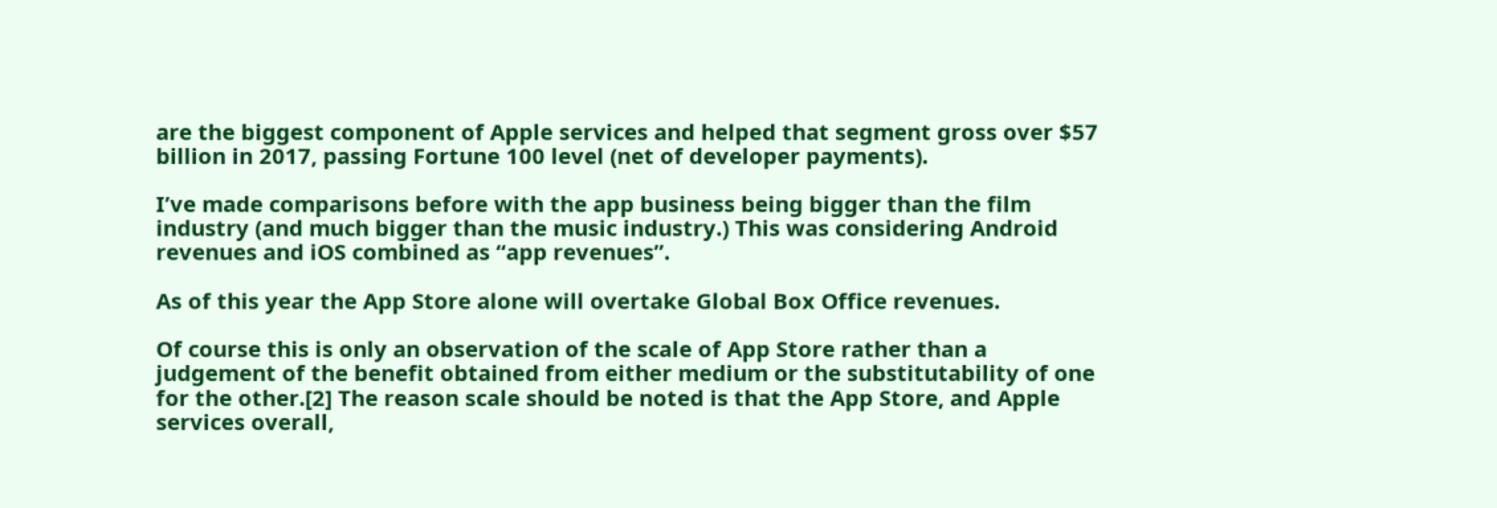are the biggest component of Apple services and helped that segment gross over $57 billion in 2017, passing Fortune 100 level (net of developer payments).

I’ve made comparisons before with the app business being bigger than the film industry (and much bigger than the music industry.) This was considering Android revenues and iOS combined as “app revenues”.

As of this year the App Store alone will overtake Global Box Office revenues.

Of course this is only an observation of the scale of App Store rather than a judgement of the benefit obtained from either medium or the substitutability of one for the other.[2] The reason scale should be noted is that the App Store, and Apple services overall,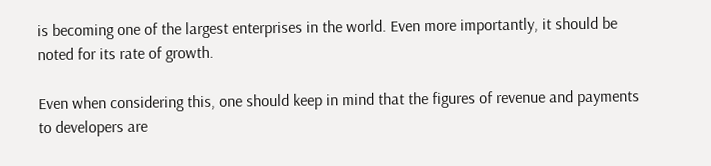is becoming one of the largest enterprises in the world. Even more importantly, it should be noted for its rate of growth.

Even when considering this, one should keep in mind that the figures of revenue and payments to developers are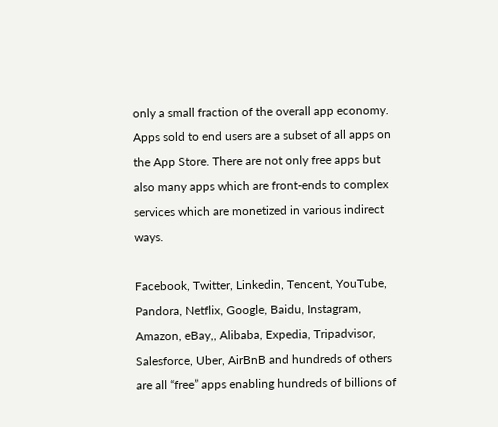only a small fraction of the overall app economy. Apps sold to end users are a subset of all apps on the App Store. There are not only free apps but also many apps which are front-ends to complex services which are monetized in various indirect ways.

Facebook, Twitter, Linkedin, Tencent, YouTube, Pandora, Netflix, Google, Baidu, Instagram, Amazon, eBay,, Alibaba, Expedia, Tripadvisor, Salesforce, Uber, AirBnB and hundreds of others are all “free” apps enabling hundreds of billions of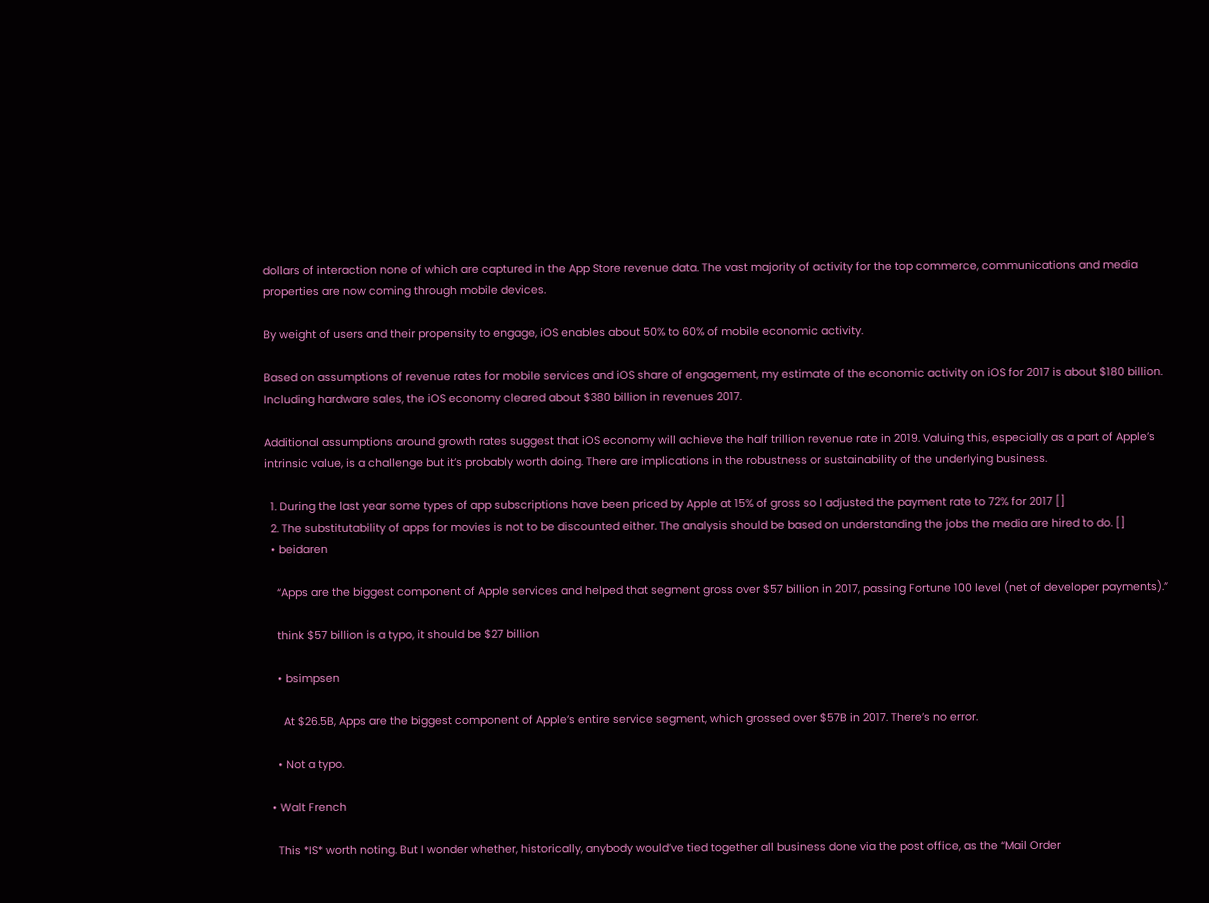dollars of interaction none of which are captured in the App Store revenue data. The vast majority of activity for the top commerce, communications and media properties are now coming through mobile devices.

By weight of users and their propensity to engage, iOS enables about 50% to 60% of mobile economic activity.

Based on assumptions of revenue rates for mobile services and iOS share of engagement, my estimate of the economic activity on iOS for 2017 is about $180 billion. Including hardware sales, the iOS economy cleared about $380 billion in revenues 2017.

Additional assumptions around growth rates suggest that iOS economy will achieve the half trillion revenue rate in 2019. Valuing this, especially as a part of Apple’s intrinsic value, is a challenge but it’s probably worth doing. There are implications in the robustness or sustainability of the underlying business.

  1. During the last year some types of app subscriptions have been priced by Apple at 15% of gross so I adjusted the payment rate to 72% for 2017 []
  2. The substitutability of apps for movies is not to be discounted either. The analysis should be based on understanding the jobs the media are hired to do. []
  • beidaren

    “Apps are the biggest component of Apple services and helped that segment gross over $57 billion in 2017, passing Fortune 100 level (net of developer payments).”

    think $57 billion is a typo, it should be $27 billion

    • bsimpsen

      At $26.5B, Apps are the biggest component of Apple’s entire service segment, which grossed over $57B in 2017. There’s no error.

    • Not a typo.

  • Walt French

    This *IS* worth noting. But I wonder whether, historically, anybody would’ve tied together all business done via the post office, as the “Mail Order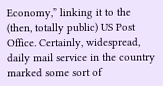Economy,” linking it to the (then, totally public) US Post Office. Certainly, widespread, daily mail service in the country marked some sort of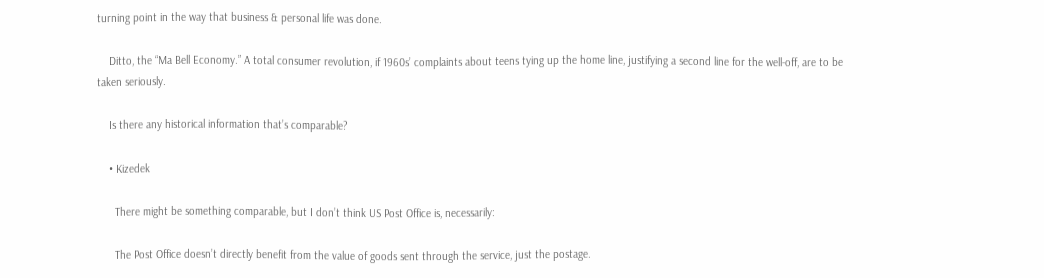turning point in the way that business & personal life was done.

    Ditto, the “Ma Bell Economy.” A total consumer revolution, if 1960s’ complaints about teens tying up the home line, justifying a second line for the well-off, are to be taken seriously.

    Is there any historical information that’s comparable?

    • Kizedek

      There might be something comparable, but I don’t think US Post Office is, necessarily:

      The Post Office doesn’t directly benefit from the value of goods sent through the service, just the postage.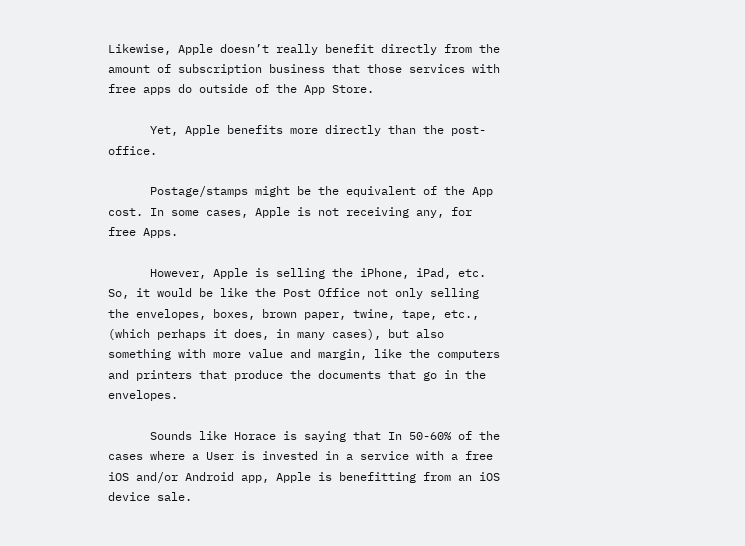Likewise, Apple doesn’t really benefit directly from the amount of subscription business that those services with free apps do outside of the App Store.

      Yet, Apple benefits more directly than the post-office.

      Postage/stamps might be the equivalent of the App cost. In some cases, Apple is not receiving any, for free Apps.

      However, Apple is selling the iPhone, iPad, etc. So, it would be like the Post Office not only selling the envelopes, boxes, brown paper, twine, tape, etc., (which perhaps it does, in many cases), but also something with more value and margin, like the computers and printers that produce the documents that go in the envelopes.

      Sounds like Horace is saying that In 50-60% of the cases where a User is invested in a service with a free iOS and/or Android app, Apple is benefitting from an iOS device sale.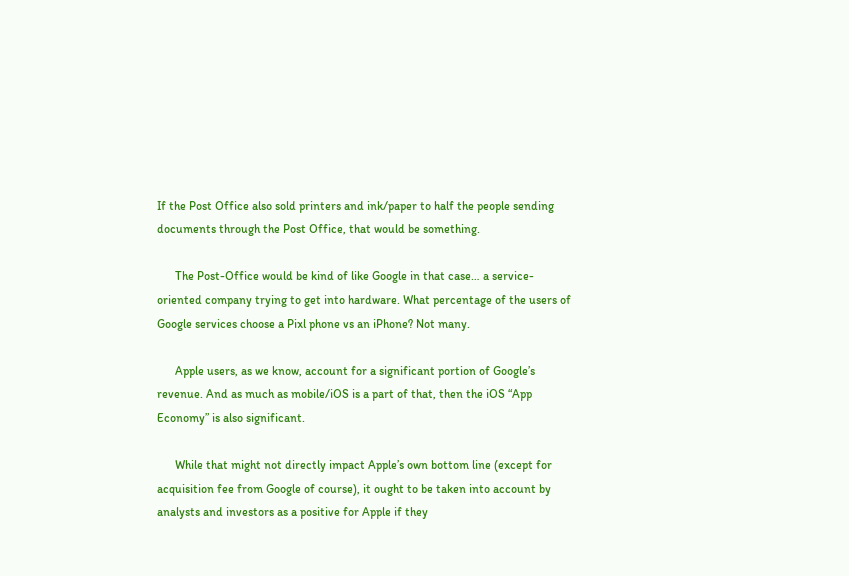If the Post Office also sold printers and ink/paper to half the people sending documents through the Post Office, that would be something.

      The Post-Office would be kind of like Google in that case… a service-oriented company trying to get into hardware. What percentage of the users of Google services choose a Pixl phone vs an iPhone? Not many.

      Apple users, as we know, account for a significant portion of Google’s revenue. And as much as mobile/iOS is a part of that, then the iOS “App Economy” is also significant.

      While that might not directly impact Apple’s own bottom line (except for acquisition fee from Google of course), it ought to be taken into account by analysts and investors as a positive for Apple if they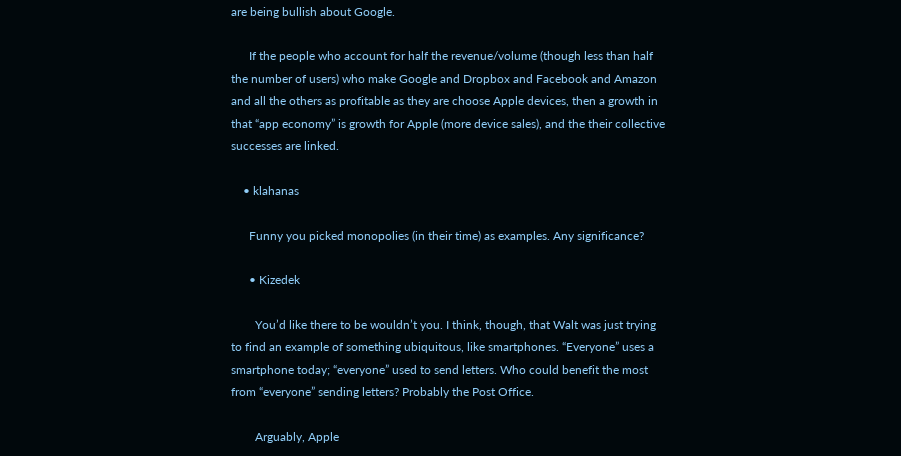are being bullish about Google.

      If the people who account for half the revenue/volume (though less than half the number of users) who make Google and Dropbox and Facebook and Amazon and all the others as profitable as they are choose Apple devices, then a growth in that “app economy” is growth for Apple (more device sales), and the their collective successes are linked.

    • klahanas

      Funny you picked monopolies (in their time) as examples. Any significance?

      • Kizedek

        You’d like there to be wouldn’t you. I think, though, that Walt was just trying to find an example of something ubiquitous, like smartphones. “Everyone” uses a smartphone today; “everyone” used to send letters. Who could benefit the most from “everyone” sending letters? Probably the Post Office.

        Arguably, Apple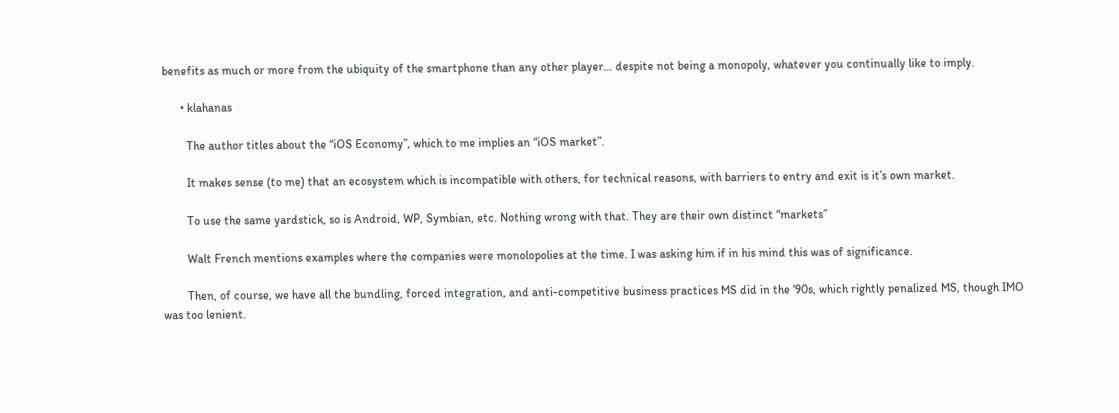benefits as much or more from the ubiquity of the smartphone than any other player… despite not being a monopoly, whatever you continually like to imply.

      • klahanas

        The author titles about the “iOS Economy”, which to me implies an “iOS market”.

        It makes sense (to me) that an ecosystem which is incompatible with others, for technical reasons, with barriers to entry and exit is it’s own market.

        To use the same yardstick, so is Android, WP, Symbian, etc. Nothing wrong with that. They are their own distinct “markets”

        Walt French mentions examples where the companies were monolopolies at the time. I was asking him if in his mind this was of significance.

        Then, of course, we have all the bundling, forced integration, and anti-competitive business practices MS did in the ‘90s, which rightly penalized MS, though IMO was too lenient.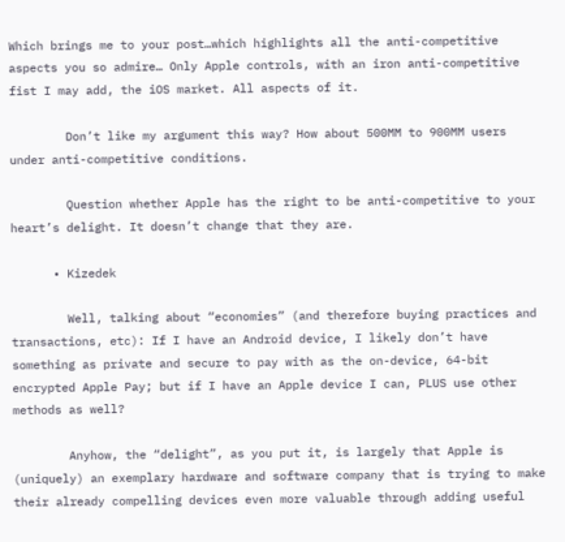Which brings me to your post…which highlights all the anti-competitive aspects you so admire… Only Apple controls, with an iron anti-competitive fist I may add, the iOS market. All aspects of it.

        Don’t like my argument this way? How about 500MM to 900MM users under anti-competitive conditions.

        Question whether Apple has the right to be anti-competitive to your heart’s delight. It doesn’t change that they are.

      • Kizedek

        Well, talking about “economies” (and therefore buying practices and transactions, etc): If I have an Android device, I likely don’t have something as private and secure to pay with as the on-device, 64-bit encrypted Apple Pay; but if I have an Apple device I can, PLUS use other methods as well?

        Anyhow, the “delight”, as you put it, is largely that Apple is (uniquely) an exemplary hardware and software company that is trying to make their already compelling devices even more valuable through adding useful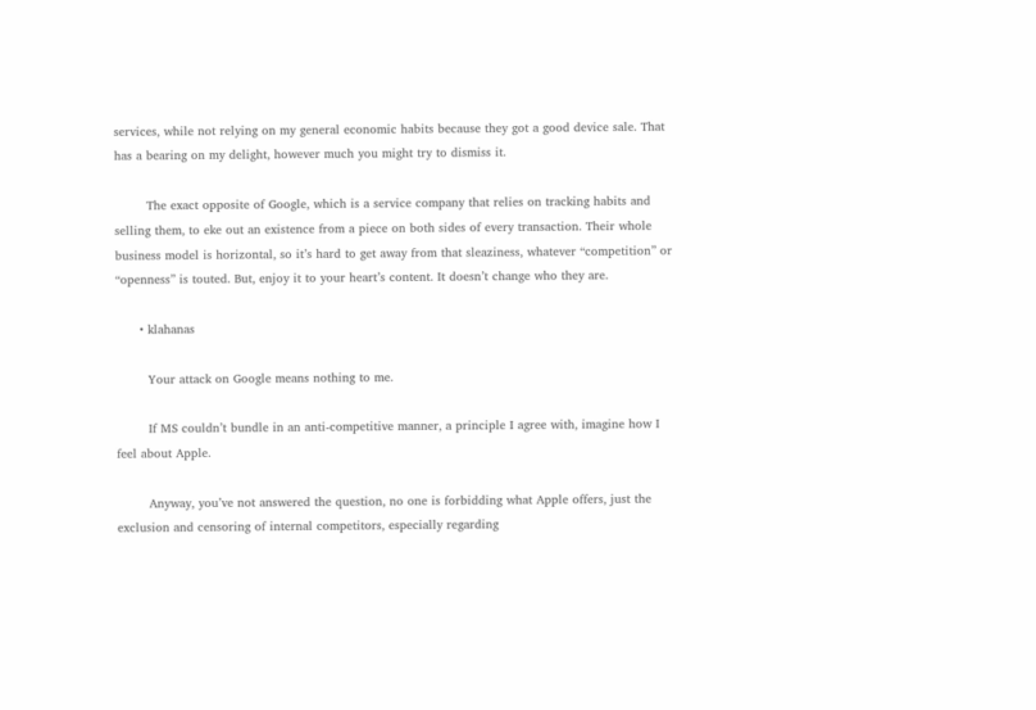services, while not relying on my general economic habits because they got a good device sale. That has a bearing on my delight, however much you might try to dismiss it.

        The exact opposite of Google, which is a service company that relies on tracking habits and selling them, to eke out an existence from a piece on both sides of every transaction. Their whole business model is horizontal, so it’s hard to get away from that sleaziness, whatever “competition” or “openness” is touted. But, enjoy it to your heart’s content. It doesn’t change who they are.

      • klahanas

        Your attack on Google means nothing to me.

        If MS couldn’t bundle in an anti-competitive manner, a principle I agree with, imagine how I feel about Apple.

        Anyway, you’ve not answered the question, no one is forbidding what Apple offers, just the exclusion and censoring of internal competitors, especially regarding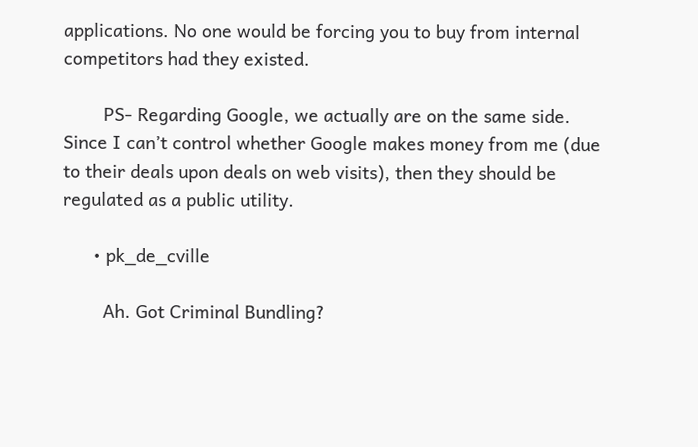applications. No one would be forcing you to buy from internal competitors had they existed.

        PS- Regarding Google, we actually are on the same side. Since I can’t control whether Google makes money from me (due to their deals upon deals on web visits), then they should be regulated as a public utility.

      • pk_de_cville

        Ah. Got Criminal Bundling?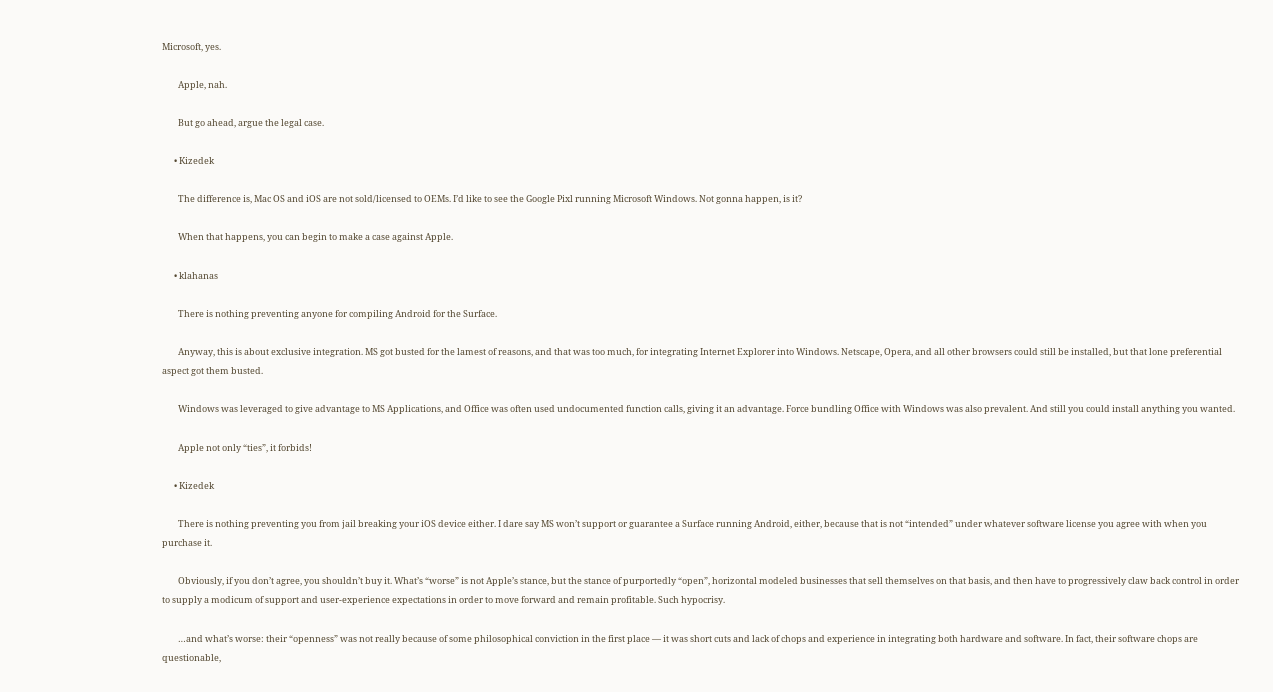Microsoft, yes.

        Apple, nah.

        But go ahead, argue the legal case.

      • Kizedek

        The difference is, Mac OS and iOS are not sold/licensed to OEMs. I’d like to see the Google Pixl running Microsoft Windows. Not gonna happen, is it?

        When that happens, you can begin to make a case against Apple.

      • klahanas

        There is nothing preventing anyone for compiling Android for the Surface.

        Anyway, this is about exclusive integration. MS got busted for the lamest of reasons, and that was too much, for integrating Internet Explorer into Windows. Netscape, Opera, and all other browsers could still be installed, but that lone preferential aspect got them busted.

        Windows was leveraged to give advantage to MS Applications, and Office was often used undocumented function calls, giving it an advantage. Force bundling Office with Windows was also prevalent. And still you could install anything you wanted.

        Apple not only “ties”, it forbids!

      • Kizedek

        There is nothing preventing you from jail breaking your iOS device either. I dare say MS won’t support or guarantee a Surface running Android, either, because that is not “intended” under whatever software license you agree with when you purchase it.

        Obviously, if you don’t agree, you shouldn’t buy it. What’s “worse” is not Apple’s stance, but the stance of purportedly “open”, horizontal modeled businesses that sell themselves on that basis, and then have to progressively claw back control in order to supply a modicum of support and user-experience expectations in order to move forward and remain profitable. Such hypocrisy.

        …and what’s worse: their “openness” was not really because of some philosophical conviction in the first place — it was short cuts and lack of chops and experience in integrating both hardware and software. In fact, their software chops are questionable,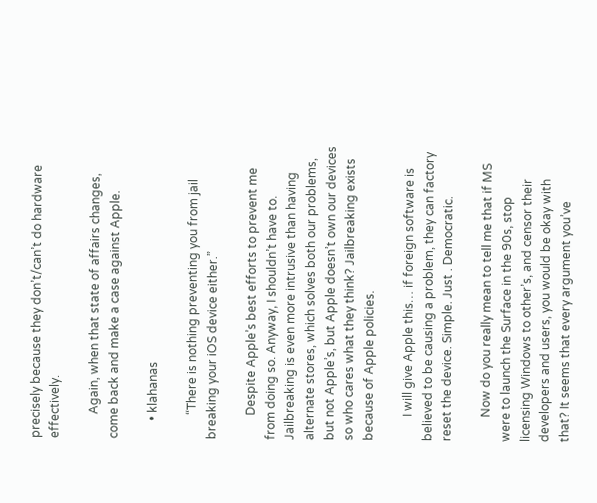precisely because they don’t/can’t do hardware effectively.

        Again, when that state of affairs changes, come back and make a case against Apple.

      • klahanas

        “There is nothing preventing you from jail breaking your iOS device either.”

        Despite Apple’s best efforts to prevent me from doing so. Anyway, I shouldn’t have to. Jailbreaking is even more intrusive than having alternate stores, which solves both our problems, but not Apple’s, but Apple doesn’t own our devices so who cares what they think? Jailbreaking exists because of Apple policies.

        I will give Apple this… if foreign software is believed to be causing a problem, they can factory reset the device. Simple. Just . Democratic.

        Now do you really mean to tell me that if MS were to launch the Surface in the 90s, stop licensing Windows to other’s, and censor their developers and users, you would be okay with that? It seems that every argument you’ve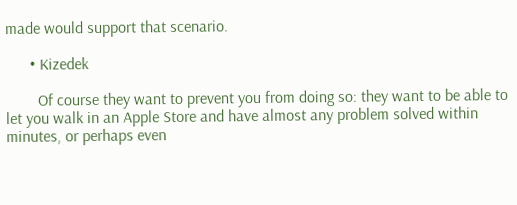made would support that scenario.

      • Kizedek

        Of course they want to prevent you from doing so: they want to be able to let you walk in an Apple Store and have almost any problem solved within minutes, or perhaps even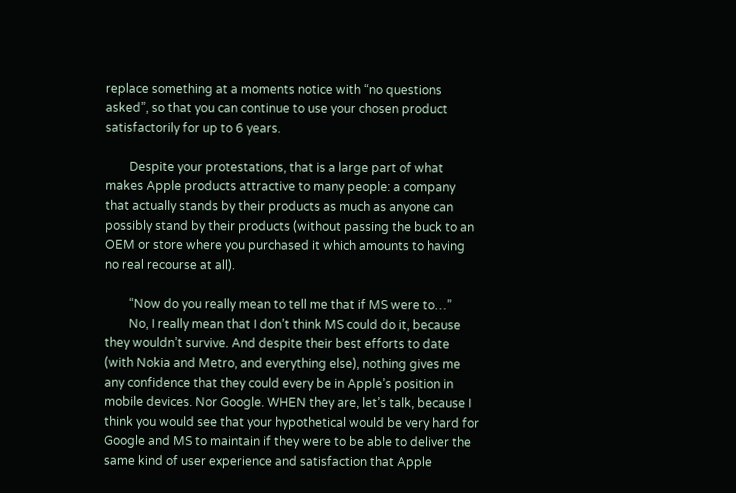replace something at a moments notice with “no questions asked”, so that you can continue to use your chosen product satisfactorily for up to 6 years.

        Despite your protestations, that is a large part of what makes Apple products attractive to many people: a company that actually stands by their products as much as anyone can possibly stand by their products (without passing the buck to an OEM or store where you purchased it which amounts to having no real recourse at all).

        “Now do you really mean to tell me that if MS were to…”
        No, I really mean that I don’t think MS could do it, because they wouldn’t survive. And despite their best efforts to date (with Nokia and Metro, and everything else), nothing gives me any confidence that they could every be in Apple’s position in mobile devices. Nor Google. WHEN they are, let’s talk, because I think you would see that your hypothetical would be very hard for Google and MS to maintain if they were to be able to deliver the same kind of user experience and satisfaction that Apple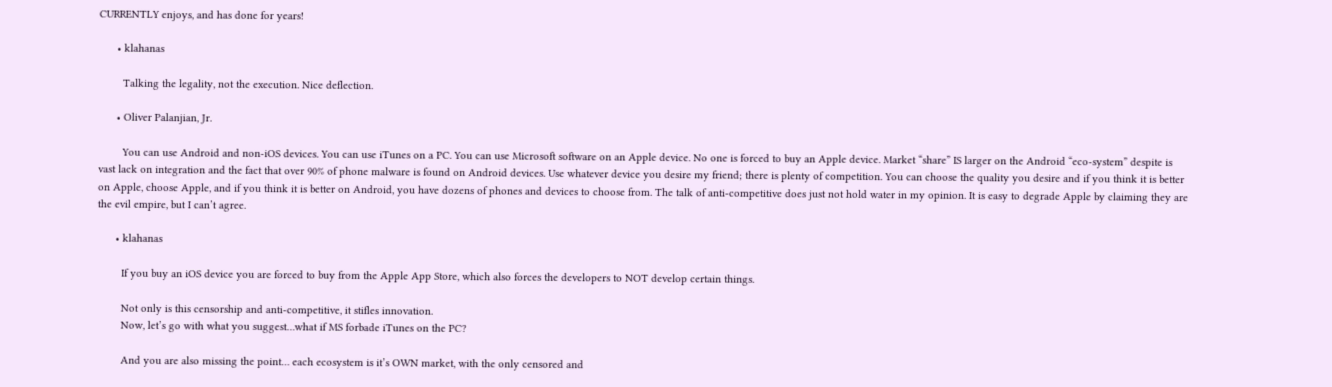CURRENTLY enjoys, and has done for years!

      • klahanas

        Talking the legality, not the execution. Nice deflection.

      • Oliver Palanjian, Jr.

        You can use Android and non-iOS devices. You can use iTunes on a PC. You can use Microsoft software on an Apple device. No one is forced to buy an Apple device. Market “share” IS larger on the Android “eco-system” despite is vast lack on integration and the fact that over 90% of phone malware is found on Android devices. Use whatever device you desire my friend; there is plenty of competition. You can choose the quality you desire and if you think it is better on Apple, choose Apple, and if you think it is better on Android, you have dozens of phones and devices to choose from. The talk of anti-competitive does just not hold water in my opinion. It is easy to degrade Apple by claiming they are the evil empire, but I can’t agree.

      • klahanas

        If you buy an iOS device you are forced to buy from the Apple App Store, which also forces the developers to NOT develop certain things.

        Not only is this censorship and anti-competitive, it stifles innovation.
        Now, let’s go with what you suggest…what if MS forbade iTunes on the PC?

        And you are also missing the point… each ecosystem is it’s OWN market, with the only censored and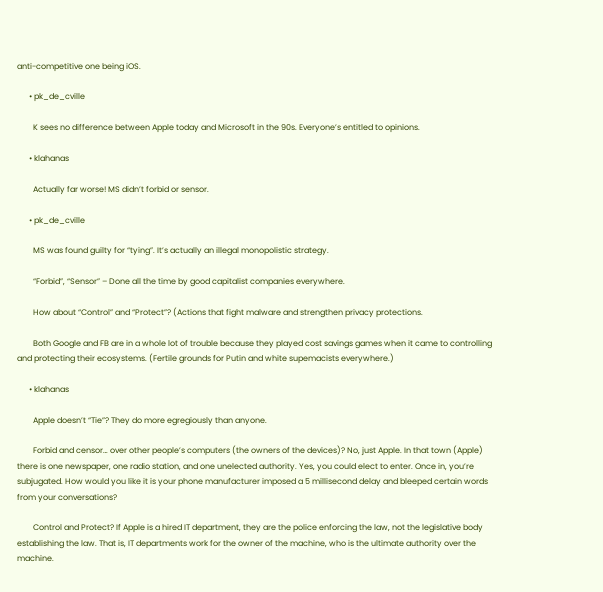anti-competitive one being iOS.

      • pk_de_cville

        K sees no difference between Apple today and Microsoft in the 90s. Everyone’s entitled to opinions.

      • klahanas

        Actually far worse! MS didn’t forbid or sensor.

      • pk_de_cville

        MS was found guilty for “tying”. It’s actually an illegal monopolistic strategy.

        “Forbid”, “Sensor” – Done all the time by good capitalist companies everywhere.

        How about “Control” and “Protect”? (Actions that fight malware and strengthen privacy protections.

        Both Google and FB are in a whole lot of trouble because they played cost savings games when it came to controlling and protecting their ecosystems. (Fertile grounds for Putin and white supemacists everywhere.)

      • klahanas

        Apple doesn’t “Tie”? They do more egregiously than anyone.

        Forbid and censor… over other people’s computers (the owners of the devices)? No, just Apple. In that town (Apple) there is one newspaper, one radio station, and one unelected authority. Yes, you could elect to enter. Once in, you’re subjugated. How would you like it is your phone manufacturer imposed a 5 millisecond delay and bleeped certain words from your conversations?

        Control and Protect? If Apple is a hired IT department, they are the police enforcing the law, not the legislative body establishing the law. That is, IT departments work for the owner of the machine, who is the ultimate authority over the machine.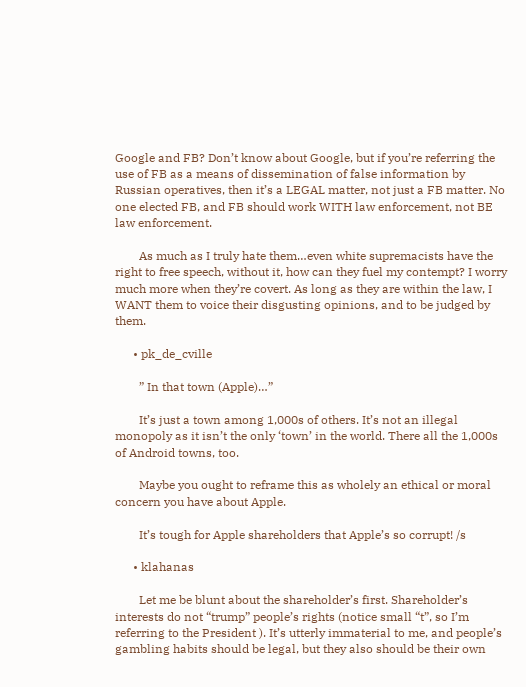Google and FB? Don’t know about Google, but if you’re referring the use of FB as a means of dissemination of false information by Russian operatives, then it’s a LEGAL matter, not just a FB matter. No one elected FB, and FB should work WITH law enforcement, not BE law enforcement.

        As much as I truly hate them…even white supremacists have the right to free speech, without it, how can they fuel my contempt? I worry much more when they’re covert. As long as they are within the law, I WANT them to voice their disgusting opinions, and to be judged by them.

      • pk_de_cville

        ” In that town (Apple)…”

        It’s just a town among 1,000s of others. It’s not an illegal monopoly as it isn’t the only ‘town’ in the world. There all the 1,000s of Android towns, too.

        Maybe you ought to reframe this as wholely an ethical or moral concern you have about Apple.

        It’s tough for Apple shareholders that Apple’s so corrupt! /s

      • klahanas

        Let me be blunt about the shareholder’s first. Shareholder’s interests do not “trump” people’s rights (notice small “t”, so I’m referring to the President ). It’s utterly immaterial to me, and people’s gambling habits should be legal, but they also should be their own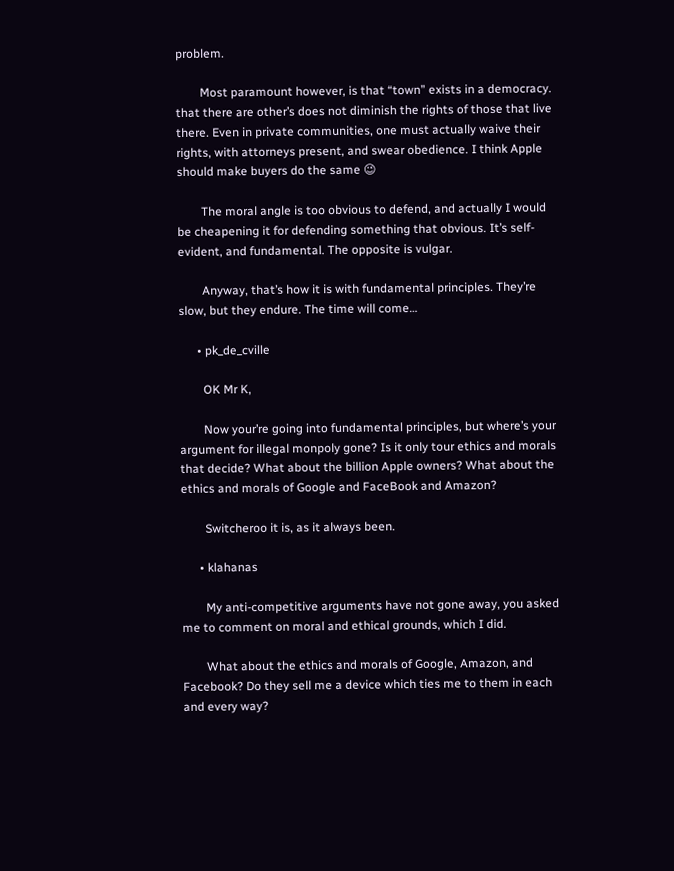problem.

        Most paramount however, is that “town” exists in a democracy. that there are other’s does not diminish the rights of those that live there. Even in private communities, one must actually waive their rights, with attorneys present, and swear obedience. I think Apple should make buyers do the same 😉

        The moral angle is too obvious to defend, and actually I would be cheapening it for defending something that obvious. It’s self-evident, and fundamental. The opposite is vulgar.

        Anyway, that’s how it is with fundamental principles. They’re slow, but they endure. The time will come…

      • pk_de_cville

        OK Mr K,

        Now your’re going into fundamental principles, but where’s your argument for illegal monpoly gone? Is it only tour ethics and morals that decide? What about the billion Apple owners? What about the ethics and morals of Google and FaceBook and Amazon?

        Switcheroo it is, as it always been.

      • klahanas

        My anti-competitive arguments have not gone away, you asked me to comment on moral and ethical grounds, which I did.

        What about the ethics and morals of Google, Amazon, and Facebook? Do they sell me a device which ties me to them in each and every way?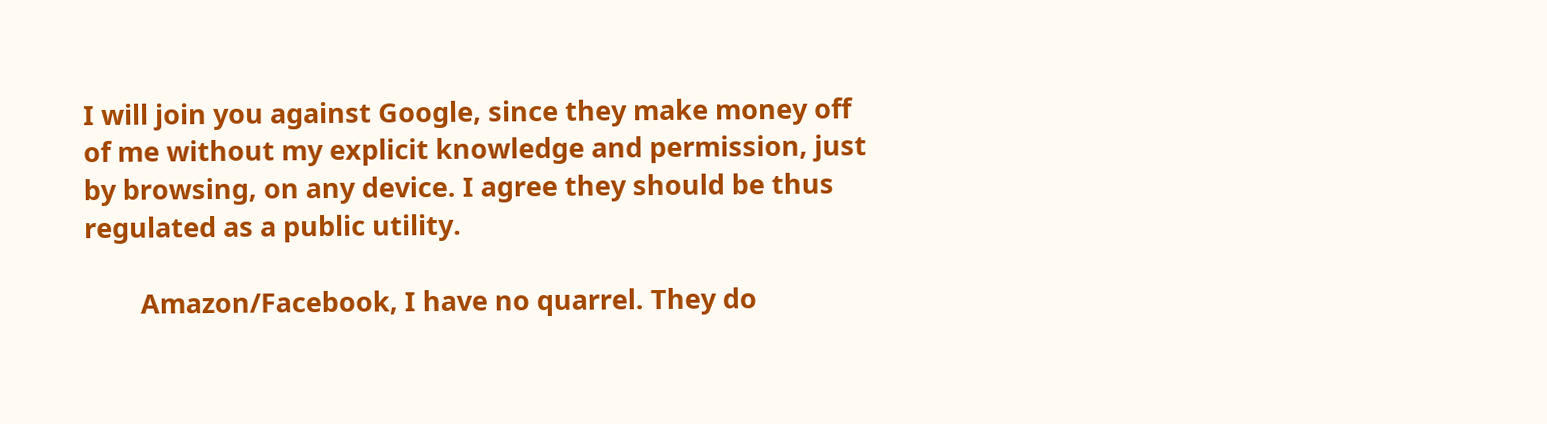I will join you against Google, since they make money off of me without my explicit knowledge and permission, just by browsing, on any device. I agree they should be thus regulated as a public utility.

        Amazon/Facebook, I have no quarrel. They do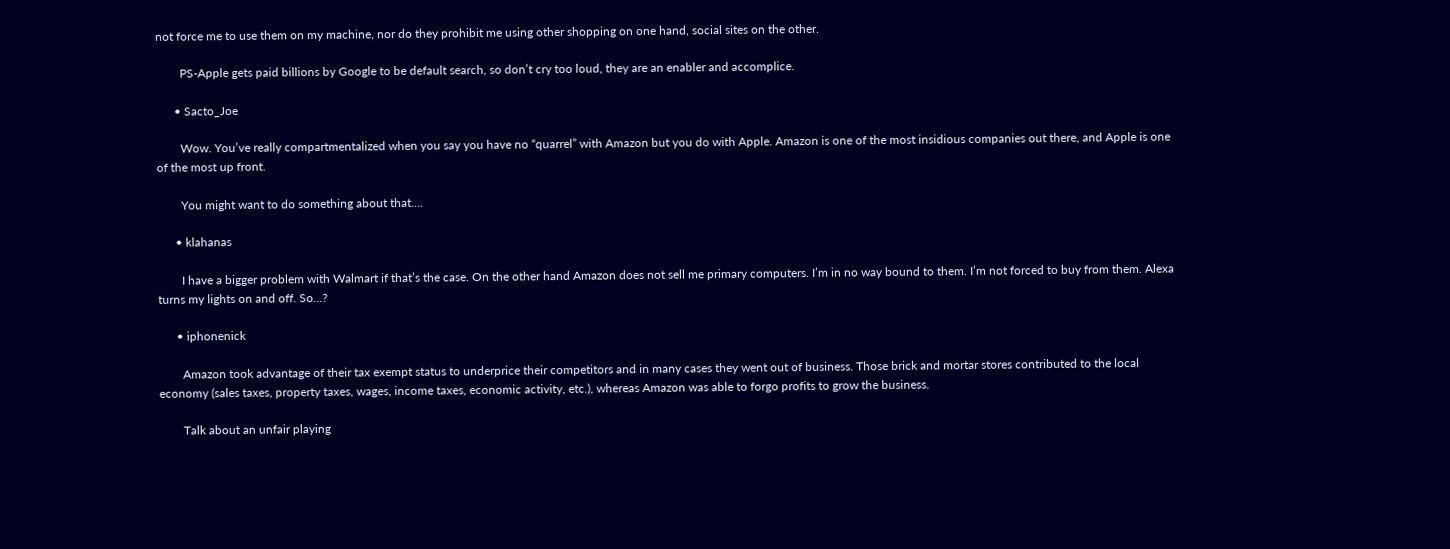not force me to use them on my machine, nor do they prohibit me using other shopping on one hand, social sites on the other.

        PS-Apple gets paid billions by Google to be default search, so don’t cry too loud, they are an enabler and accomplice.

      • Sacto_Joe

        Wow. You’ve really compartmentalized when you say you have no “quarrel” with Amazon but you do with Apple. Amazon is one of the most insidious companies out there, and Apple is one of the most up front.

        You might want to do something about that….

      • klahanas

        I have a bigger problem with Walmart if that’s the case. On the other hand Amazon does not sell me primary computers. I’m in no way bound to them. I’m not forced to buy from them. Alexa turns my lights on and off. So…?

      • iphonenick

        Amazon took advantage of their tax exempt status to underprice their competitors and in many cases they went out of business. Those brick and mortar stores contributed to the local economy (sales taxes, property taxes, wages, income taxes, economic activity, etc.), whereas Amazon was able to forgo profits to grow the business.

        Talk about an unfair playing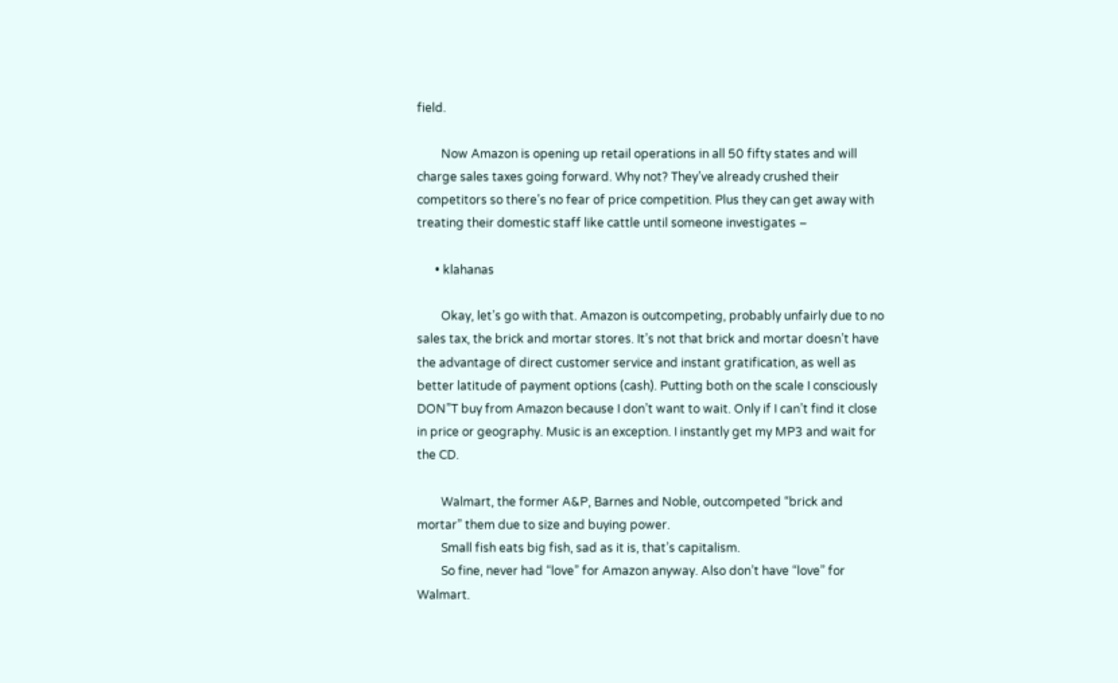field.

        Now Amazon is opening up retail operations in all 50 fifty states and will charge sales taxes going forward. Why not? They’ve already crushed their competitors so there’s no fear of price competition. Plus they can get away with treating their domestic staff like cattle until someone investigates –

      • klahanas

        Okay, let’s go with that. Amazon is outcompeting, probably unfairly due to no sales tax, the brick and mortar stores. It’s not that brick and mortar doesn’t have the advantage of direct customer service and instant gratification, as well as better latitude of payment options (cash). Putting both on the scale I consciously DON”T buy from Amazon because I don’t want to wait. Only if I can’t find it close in price or geography. Music is an exception. I instantly get my MP3 and wait for the CD.

        Walmart, the former A&P, Barnes and Noble, outcompeted “brick and mortar” them due to size and buying power.
        Small fish eats big fish, sad as it is, that’s capitalism.
        So fine, never had “love” for Amazon anyway. Also don’t have “love” for Walmart.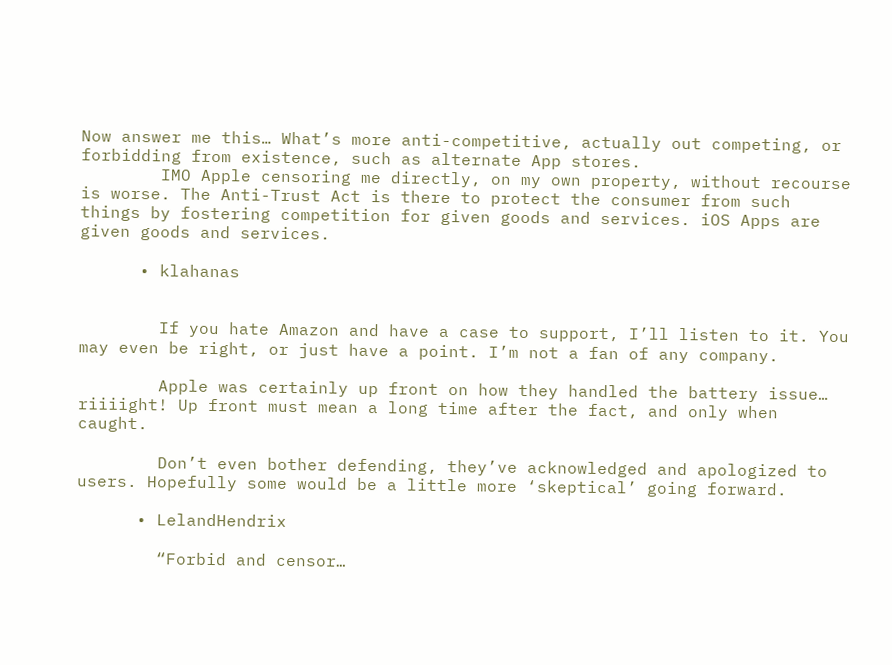Now answer me this… What’s more anti-competitive, actually out competing, or forbidding from existence, such as alternate App stores.
        IMO Apple censoring me directly, on my own property, without recourse is worse. The Anti-Trust Act is there to protect the consumer from such things by fostering competition for given goods and services. iOS Apps are given goods and services.

      • klahanas


        If you hate Amazon and have a case to support, I’ll listen to it. You may even be right, or just have a point. I’m not a fan of any company.

        Apple was certainly up front on how they handled the battery issue… riiiight! Up front must mean a long time after the fact, and only when caught.

        Don’t even bother defending, they’ve acknowledged and apologized to users. Hopefully some would be a little more ‘skeptical’ going forward.

      • LelandHendrix

        “Forbid and censor…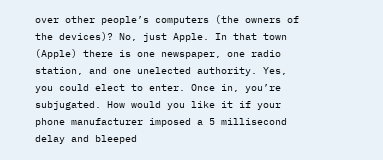over other people’s computers (the owners of the devices)? No, just Apple. In that town (Apple) there is one newspaper, one radio station, and one unelected authority. Yes, you could elect to enter. Once in, you’re subjugated. How would you like it if your phone manufacturer imposed a 5 millisecond delay and bleeped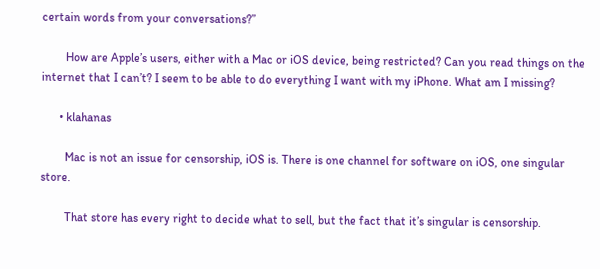certain words from your conversations?”

        How are Apple’s users, either with a Mac or iOS device, being restricted? Can you read things on the internet that I can’t? I seem to be able to do everything I want with my iPhone. What am I missing?

      • klahanas

        Mac is not an issue for censorship, iOS is. There is one channel for software on iOS, one singular store.

        That store has every right to decide what to sell, but the fact that it’s singular is censorship.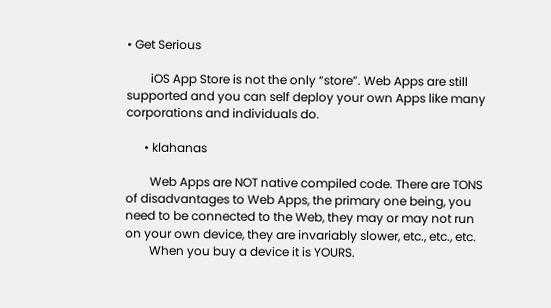• Get Serious

        iOS App Store is not the only “store”. Web Apps are still supported and you can self deploy your own Apps like many corporations and individuals do.

      • klahanas

        Web Apps are NOT native compiled code. There are TONS of disadvantages to Web Apps, the primary one being, you need to be connected to the Web, they may or may not run on your own device, they are invariably slower, etc., etc., etc.
        When you buy a device it is YOURS.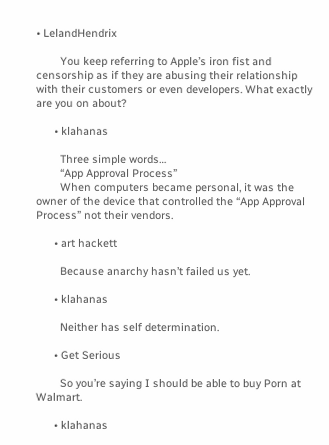• LelandHendrix

        You keep referring to Apple’s iron fist and censorship as if they are abusing their relationship with their customers or even developers. What exactly are you on about?

      • klahanas

        Three simple words…
        “App Approval Process”
        When computers became personal, it was the owner of the device that controlled the “App Approval Process” not their vendors.

      • art hackett

        Because anarchy hasn’t failed us yet.

      • klahanas

        Neither has self determination.

      • Get Serious

        So you’re saying I should be able to buy Porn at Walmart.

      • klahanas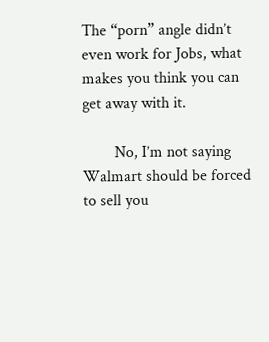The “porn” angle didn’t even work for Jobs, what makes you think you can get away with it.

        No, I’m not saying Walmart should be forced to sell you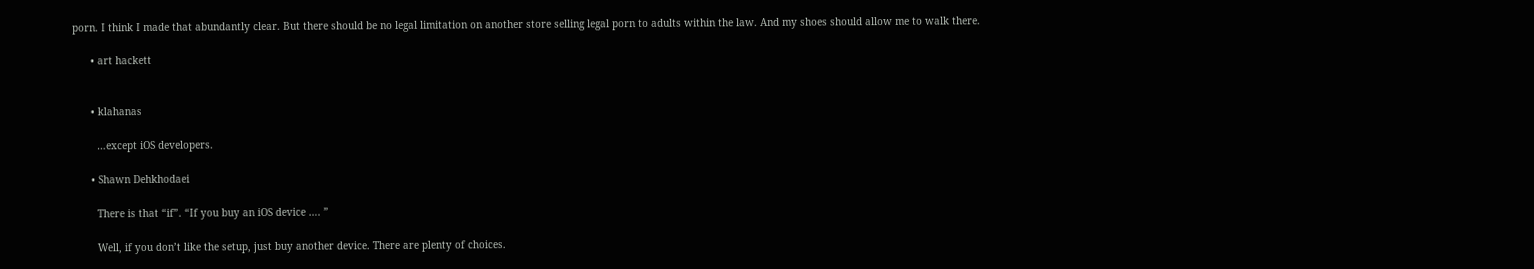porn. I think I made that abundantly clear. But there should be no legal limitation on another store selling legal porn to adults within the law. And my shoes should allow me to walk there.

      • art hackett


      • klahanas

        …except iOS developers.

      • Shawn Dehkhodaei

        There is that “if”. “If you buy an iOS device …. ”

        Well, if you don’t like the setup, just buy another device. There are plenty of choices.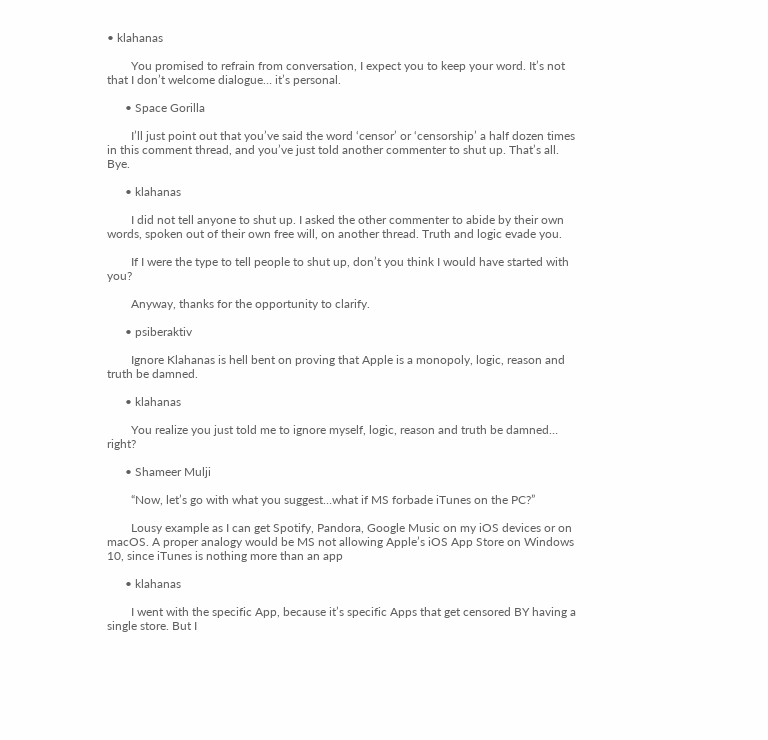• klahanas

        You promised to refrain from conversation, I expect you to keep your word. It’s not that I don’t welcome dialogue… it’s personal.

      • Space Gorilla

        I’ll just point out that you’ve said the word ‘censor’ or ‘censorship’ a half dozen times in this comment thread, and you’ve just told another commenter to shut up. That’s all. Bye.

      • klahanas

        I did not tell anyone to shut up. I asked the other commenter to abide by their own words, spoken out of their own free will, on another thread. Truth and logic evade you.

        If I were the type to tell people to shut up, don’t you think I would have started with you?

        Anyway, thanks for the opportunity to clarify.

      • psiberaktiv

        Ignore Klahanas is hell bent on proving that Apple is a monopoly, logic, reason and truth be damned.

      • klahanas

        You realize you just told me to ignore myself, logic, reason and truth be damned… right?

      • Shameer Mulji

        “Now, let’s go with what you suggest…what if MS forbade iTunes on the PC?”

        Lousy example as I can get Spotify, Pandora, Google Music on my iOS devices or on macOS. A proper analogy would be MS not allowing Apple’s iOS App Store on Windows 10, since iTunes is nothing more than an app

      • klahanas

        I went with the specific App, because it’s specific Apps that get censored BY having a single store. But I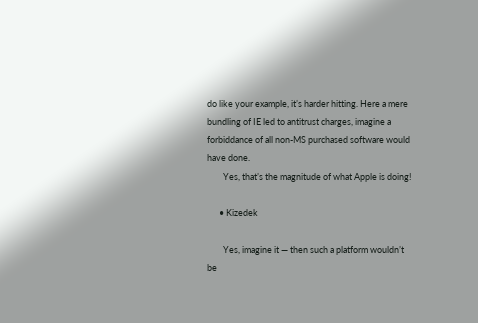do like your example, it’s harder hitting. Here a mere bundling of IE led to antitrust charges, imagine a forbiddance of all non-MS purchased software would have done.
        Yes, that’s the magnitude of what Apple is doing!

      • Kizedek

        Yes, imagine it — then such a platform wouldn’t be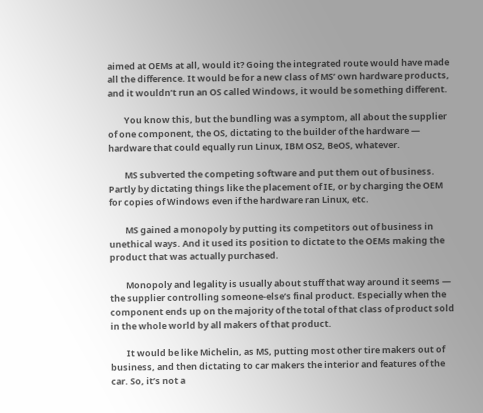aimed at OEMs at all, would it? Going the integrated route would have made all the difference. It would be for a new class of MS’ own hardware products, and it wouldn’t run an OS called Windows, it would be something different.

        You know this, but the bundling was a symptom, all about the supplier of one component, the OS, dictating to the builder of the hardware — hardware that could equally run Linux, IBM OS2, BeOS, whatever.

        MS subverted the competing software and put them out of business. Partly by dictating things like the placement of IE, or by charging the OEM for copies of Windows even if the hardware ran Linux, etc.

        MS gained a monopoly by putting its competitors out of business in unethical ways. And it used its position to dictate to the OEMs making the product that was actually purchased.

        Monopoly and legality is usually about stuff that way around it seems — the supplier controlling someone-else’s final product. Especially when the component ends up on the majority of the total of that class of product sold in the whole world by all makers of that product.

        It would be like Michelin, as MS, putting most other tire makers out of business, and then dictating to car makers the interior and features of the car. So, it’s not a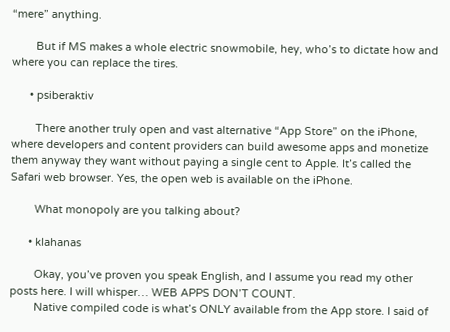“mere” anything.

        But if MS makes a whole electric snowmobile, hey, who’s to dictate how and where you can replace the tires.

      • psiberaktiv

        There another truly open and vast alternative “App Store” on the iPhone, where developers and content providers can build awesome apps and monetize them anyway they want without paying a single cent to Apple. It’s called the Safari web browser. Yes, the open web is available on the iPhone.

        What monopoly are you talking about?

      • klahanas

        Okay, you’ve proven you speak English, and I assume you read my other posts here. I will whisper… WEB APPS DON’T COUNT.
        Native compiled code is what’s ONLY available from the App store. I said of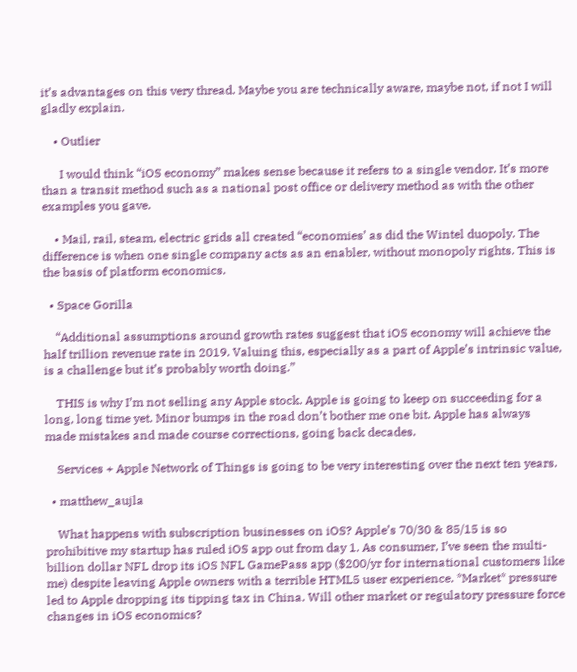it’s advantages on this very thread. Maybe you are technically aware, maybe not, if not I will gladly explain.

    • Outlier

      I would think “iOS economy” makes sense because it refers to a single vendor. It’s more than a transit method such as a national post office or delivery method as with the other examples you gave.

    • Mail, rail, steam, electric grids all created “economies’ as did the Wintel duopoly. The difference is when one single company acts as an enabler, without monopoly rights. This is the basis of platform economics.

  • Space Gorilla

    “Additional assumptions around growth rates suggest that iOS economy will achieve the half trillion revenue rate in 2019. Valuing this, especially as a part of Apple’s intrinsic value, is a challenge but it’s probably worth doing.”

    THIS is why I’m not selling any Apple stock. Apple is going to keep on succeeding for a long, long time yet. Minor bumps in the road don’t bother me one bit. Apple has always made mistakes and made course corrections, going back decades.

    Services + Apple Network of Things is going to be very interesting over the next ten years.

  • matthew_aujla

    What happens with subscription businesses on iOS? Apple’s 70/30 & 85/15 is so prohibitive my startup has ruled iOS app out from day 1. As consumer, I’ve seen the multi-billion dollar NFL drop its iOS NFL GamePass app ($200/yr for international customers like me) despite leaving Apple owners with a terrible HTML5 user experience. *Market* pressure led to Apple dropping its tipping tax in China. Will other market or regulatory pressure force changes in iOS economics?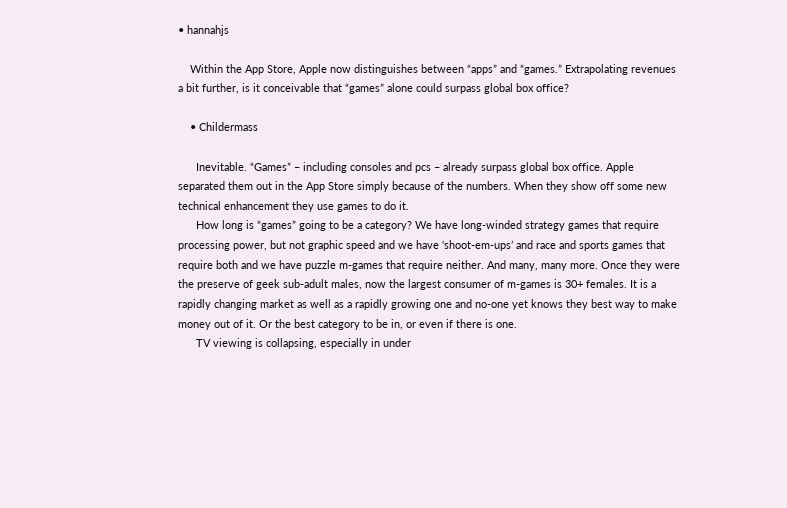• hannahjs

    Within the App Store, Apple now distinguishes between “apps” and “games.” Extrapolating revenues a bit further, is it conceivable that “games” alone could surpass global box office?

    • Childermass

      Inevitable. “Games” – including consoles and pcs – already surpass global box office. Apple separated them out in the App Store simply because of the numbers. When they show off some new technical enhancement they use games to do it.
      How long is “games” going to be a category? We have long-winded strategy games that require processing power, but not graphic speed and we have ‘shoot-em-ups’ and race and sports games that require both and we have puzzle m-games that require neither. And many, many more. Once they were the preserve of geek sub-adult males, now the largest consumer of m-games is 30+ females. It is a rapidly changing market as well as a rapidly growing one and no-one yet knows they best way to make money out of it. Or the best category to be in, or even if there is one.
      TV viewing is collapsing, especially in under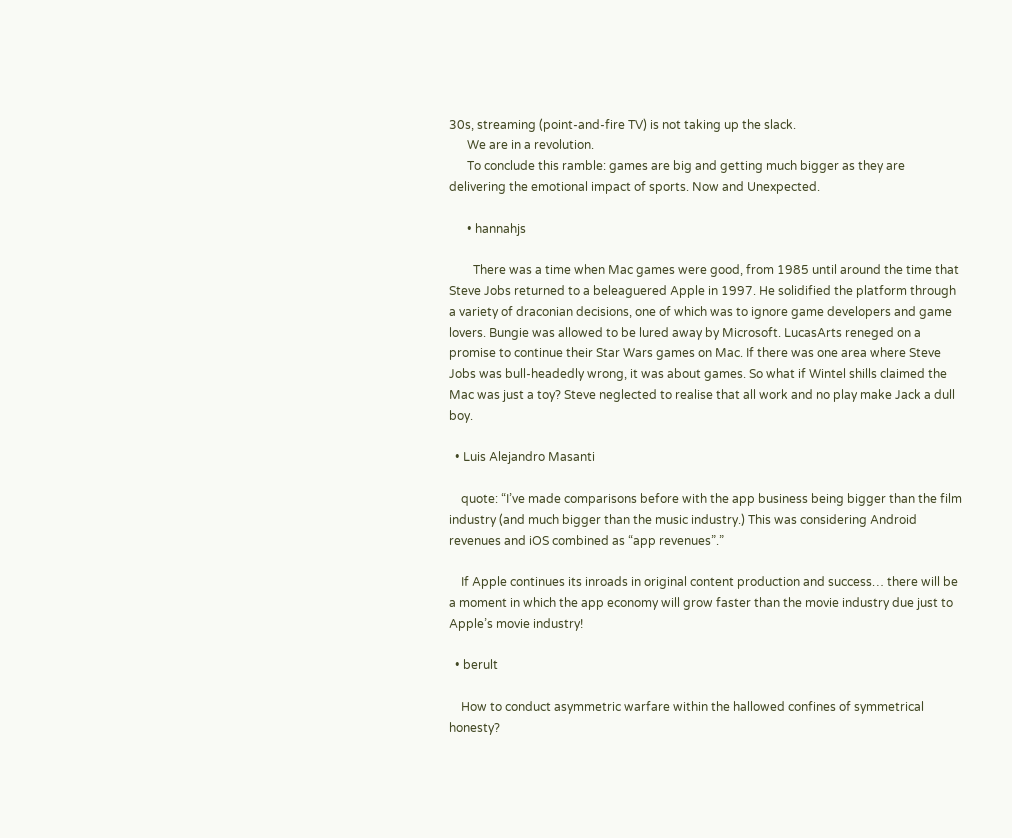30s, streaming (point-and-fire TV) is not taking up the slack.
      We are in a revolution.
      To conclude this ramble: games are big and getting much bigger as they are delivering the emotional impact of sports. Now and Unexpected.

      • hannahjs

        There was a time when Mac games were good, from 1985 until around the time that Steve Jobs returned to a beleaguered Apple in 1997. He solidified the platform through a variety of draconian decisions, one of which was to ignore game developers and game lovers. Bungie was allowed to be lured away by Microsoft. LucasArts reneged on a promise to continue their Star Wars games on Mac. If there was one area where Steve Jobs was bull-headedly wrong, it was about games. So what if Wintel shills claimed the Mac was just a toy? Steve neglected to realise that all work and no play make Jack a dull boy.

  • Luis Alejandro Masanti

    quote: “I’ve made comparisons before with the app business being bigger than the film industry (and much bigger than the music industry.) This was considering Android revenues and iOS combined as “app revenues”.”

    If Apple continues its inroads in original content production and success… there will be a moment in which the app economy will grow faster than the movie industry due just to Apple’s movie industry!

  • berult

    How to conduct asymmetric warfare within the hallowed confines of symmetrical honesty?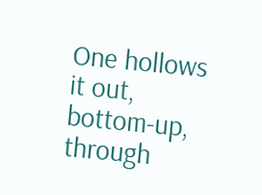One hollows it out, bottom-up, through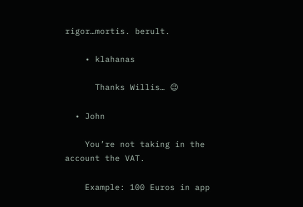rigor…mortis. berult.

    • klahanas

      Thanks Willis… 😉

  • John

    You’re not taking in the account the VAT.

    Example: 100 Euros in app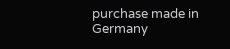purchase made in Germany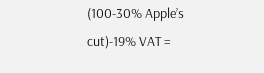(100-30% Apple’s cut)-19% VAT =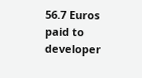56.7 Euros paid to developer